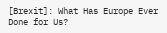[Brexit]: What Has Europe Ever Done for Us?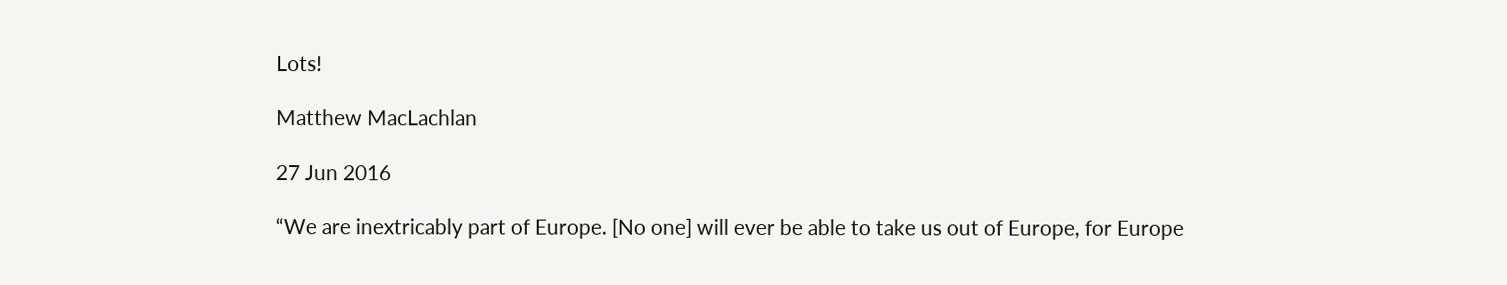Lots!

Matthew MacLachlan

27 Jun 2016

“We are inextricably part of Europe. [No one] will ever be able to take us out of Europe, for Europe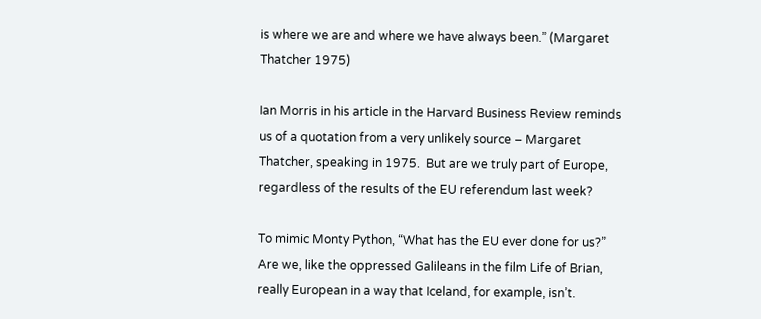is where we are and where we have always been.” (Margaret Thatcher 1975)

Ian Morris in his article in the Harvard Business Review reminds us of a quotation from a very unlikely source – Margaret Thatcher, speaking in 1975.  But are we truly part of Europe, regardless of the results of the EU referendum last week?

To mimic Monty Python, “What has the EU ever done for us?”  Are we, like the oppressed Galileans in the film Life of Brian, really European in a way that Iceland, for example, isn’t.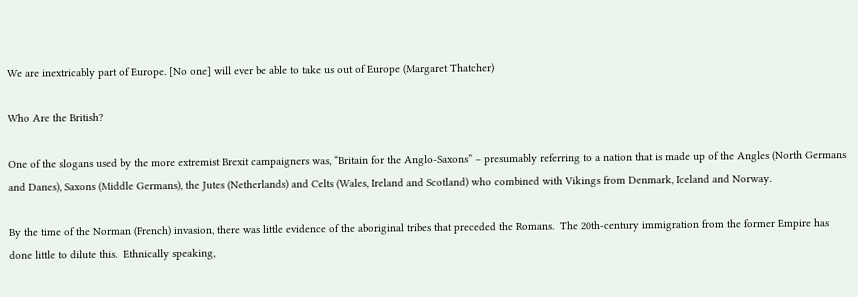We are inextricably part of Europe. [No one] will ever be able to take us out of Europe (Margaret Thatcher)

Who Are the British?

One of the slogans used by the more extremist Brexit campaigners was, “Britain for the Anglo-Saxons” – presumably referring to a nation that is made up of the Angles (North Germans and Danes), Saxons (Middle Germans), the Jutes (Netherlands) and Celts (Wales, Ireland and Scotland) who combined with Vikings from Denmark, Iceland and Norway.

By the time of the Norman (French) invasion, there was little evidence of the aboriginal tribes that preceded the Romans.  The 20th-century immigration from the former Empire has done little to dilute this.  Ethnically speaking,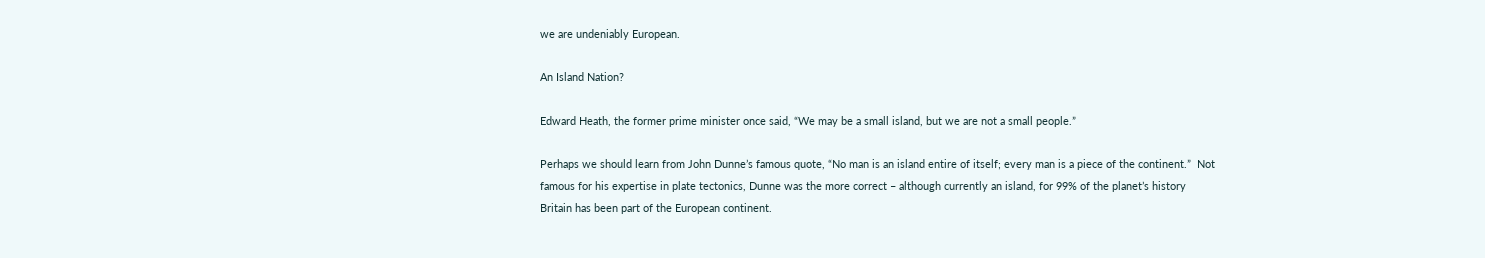we are undeniably European.

An Island Nation?

Edward Heath, the former prime minister once said, “We may be a small island, but we are not a small people.”

Perhaps we should learn from John Dunne’s famous quote, “No man is an island entire of itself; every man is a piece of the continent.”  Not famous for his expertise in plate tectonics, Dunne was the more correct – although currently an island, for 99% of the planet’s history Britain has been part of the European continent.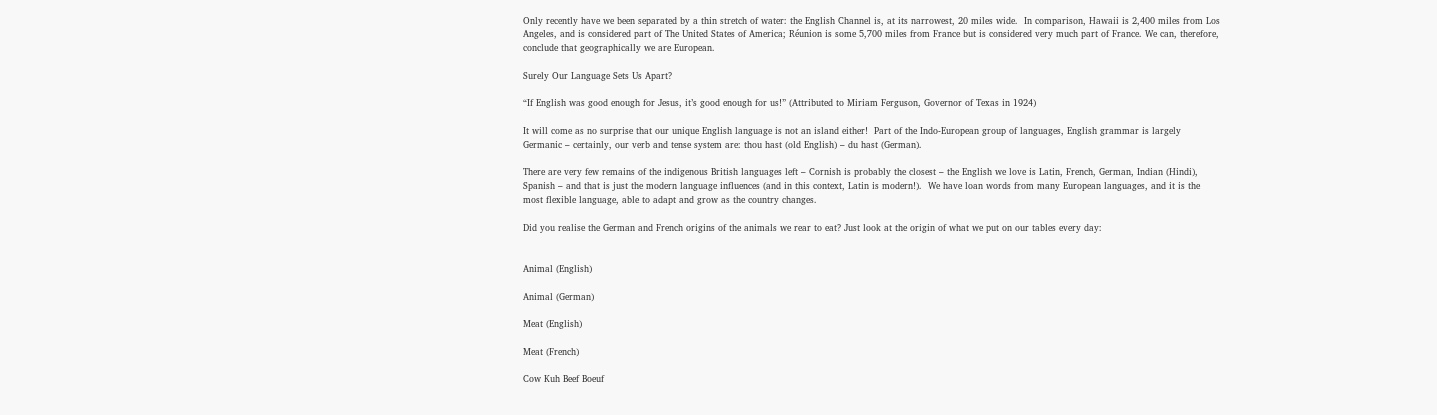Only recently have we been separated by a thin stretch of water: the English Channel is, at its narrowest, 20 miles wide.  In comparison, Hawaii is 2,400 miles from Los Angeles, and is considered part of The United States of America; Réunion is some 5,700 miles from France but is considered very much part of France. We can, therefore, conclude that geographically we are European.

Surely Our Language Sets Us Apart?

“If English was good enough for Jesus, it’s good enough for us!” (Attributed to Miriam Ferguson, Governor of Texas in 1924)

It will come as no surprise that our unique English language is not an island either!  Part of the Indo-European group of languages, English grammar is largely Germanic – certainly, our verb and tense system are: thou hast (old English) – du hast (German).

There are very few remains of the indigenous British languages left – Cornish is probably the closest – the English we love is Latin, French, German, Indian (Hindi), Spanish – and that is just the modern language influences (and in this context, Latin is modern!).  We have loan words from many European languages, and it is the most flexible language, able to adapt and grow as the country changes.

Did you realise the German and French origins of the animals we rear to eat? Just look at the origin of what we put on our tables every day:


Animal (English)

Animal (German)

Meat (English)

Meat (French)

Cow Kuh Beef Boeuf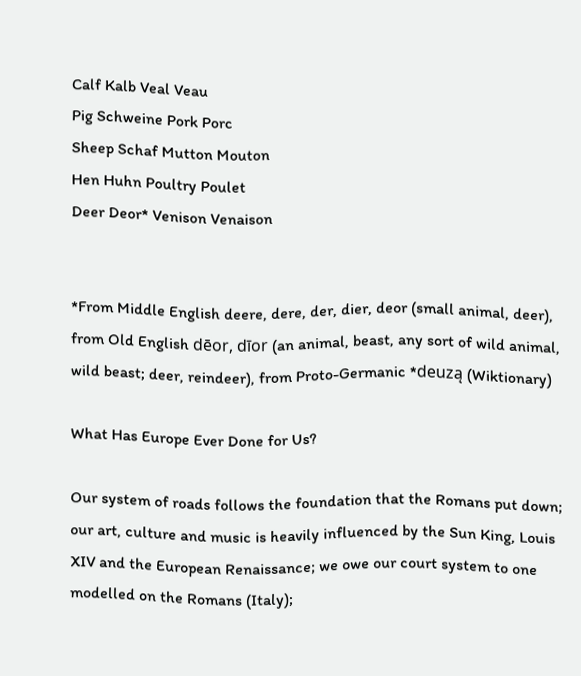Calf Kalb Veal Veau
Pig Schweine Pork Porc
Sheep Schaf Mutton Mouton
Hen Huhn Poultry Poulet
Deer Deor* Venison Venaison


*From Middle English deere, dere, der, dier, deor (small animal, deer), from Old English dēor, dīor (an animal, beast, any sort of wild animal, wild beast; deer, reindeer), from Proto-Germanic *deuzą (Wiktionary)

What Has Europe Ever Done for Us?

Our system of roads follows the foundation that the Romans put down; our art, culture and music is heavily influenced by the Sun King, Louis XIV and the European Renaissance; we owe our court system to one modelled on the Romans (Italy);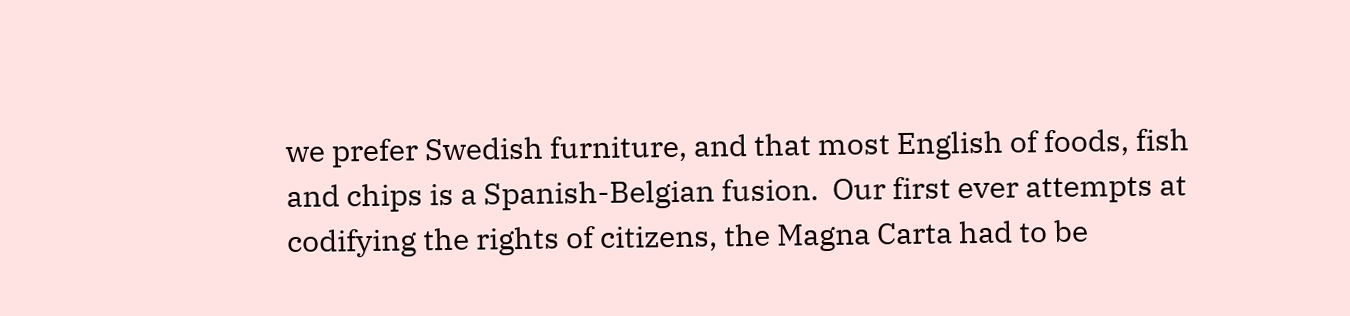we prefer Swedish furniture, and that most English of foods, fish and chips is a Spanish-Belgian fusion.  Our first ever attempts at codifying the rights of citizens, the Magna Carta had to be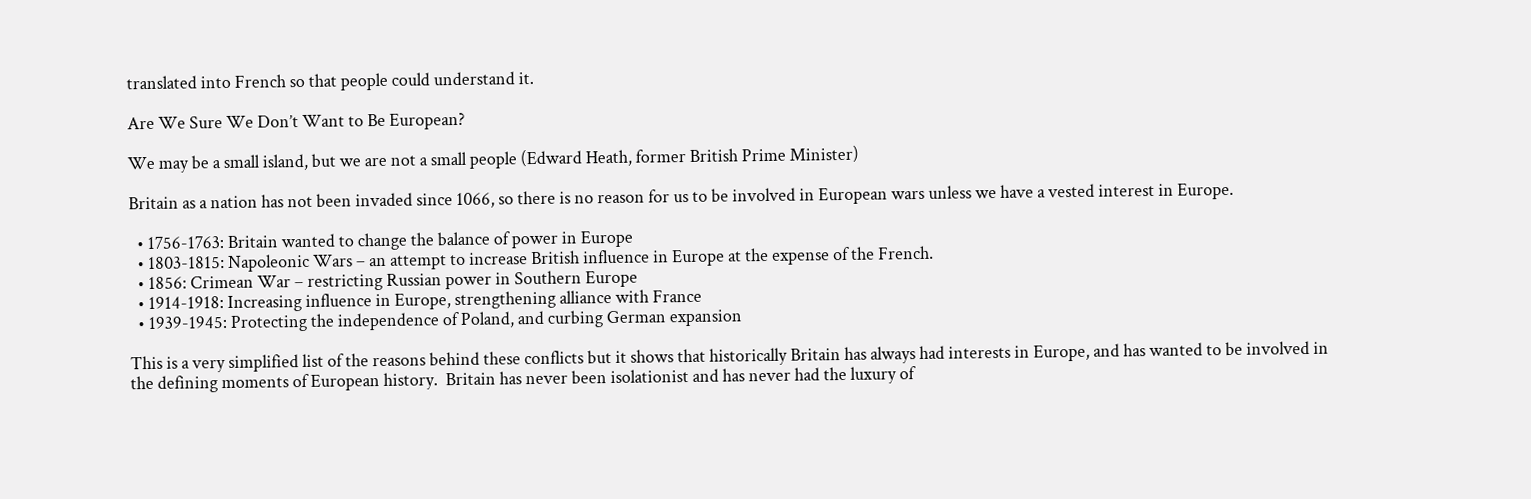translated into French so that people could understand it.

Are We Sure We Don’t Want to Be European?

We may be a small island, but we are not a small people (Edward Heath, former British Prime Minister)

Britain as a nation has not been invaded since 1066, so there is no reason for us to be involved in European wars unless we have a vested interest in Europe.

  • 1756-1763: Britain wanted to change the balance of power in Europe
  • 1803-1815: Napoleonic Wars – an attempt to increase British influence in Europe at the expense of the French.
  • 1856: Crimean War – restricting Russian power in Southern Europe
  • 1914-1918: Increasing influence in Europe, strengthening alliance with France
  • 1939-1945: Protecting the independence of Poland, and curbing German expansion

This is a very simplified list of the reasons behind these conflicts but it shows that historically Britain has always had interests in Europe, and has wanted to be involved in the defining moments of European history.  Britain has never been isolationist and has never had the luxury of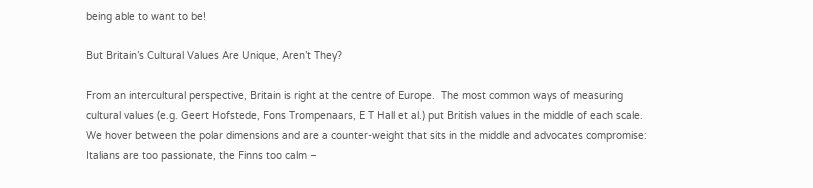being able to want to be!

But Britain’s Cultural Values Are Unique, Aren’t They?

From an intercultural perspective, Britain is right at the centre of Europe.  The most common ways of measuring cultural values (e.g. Geert Hofstede, Fons Trompenaars, E T Hall et al.) put British values in the middle of each scale.  We hover between the polar dimensions and are a counter-weight that sits in the middle and advocates compromise: Italians are too passionate, the Finns too calm –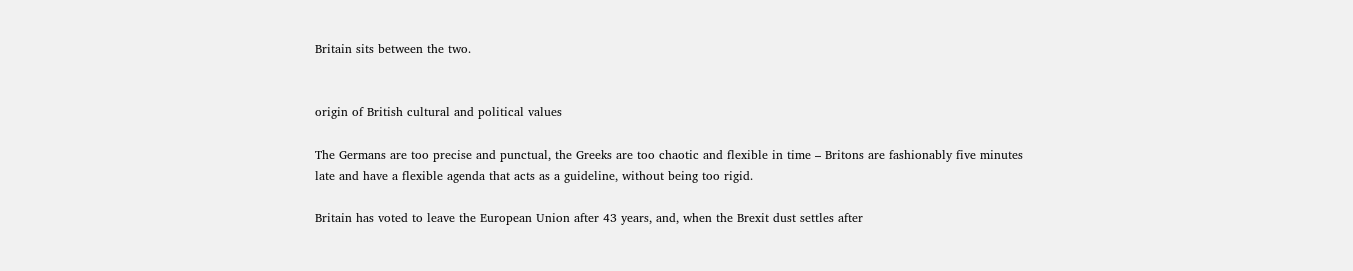Britain sits between the two.


origin of British cultural and political values

The Germans are too precise and punctual, the Greeks are too chaotic and flexible in time – Britons are fashionably five minutes late and have a flexible agenda that acts as a guideline, without being too rigid.

Britain has voted to leave the European Union after 43 years, and, when the Brexit dust settles after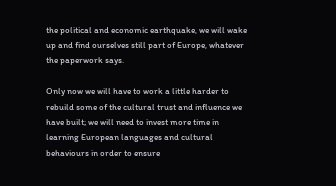the political and economic earthquake, we will wake up and find ourselves still part of Europe, whatever the paperwork says.

Only now we will have to work a little harder to rebuild some of the cultural trust and influence we have built; we will need to invest more time in learning European languages and cultural behaviours in order to ensure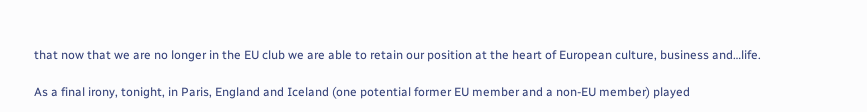that now that we are no longer in the EU club we are able to retain our position at the heart of European culture, business and…life.

As a final irony, tonight, in Paris, England and Iceland (one potential former EU member and a non-EU member) played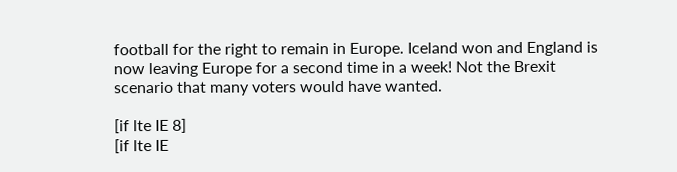football for the right to remain in Europe. Iceland won and England is now leaving Europe for a second time in a week! Not the Brexit scenario that many voters would have wanted.

[if lte IE 8]
[if lte IE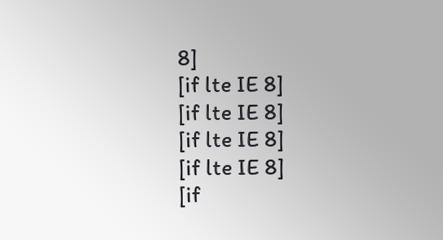8]
[if lte IE 8]
[if lte IE 8]
[if lte IE 8]
[if lte IE 8]
[if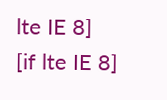lte IE 8]
[if lte IE 8]